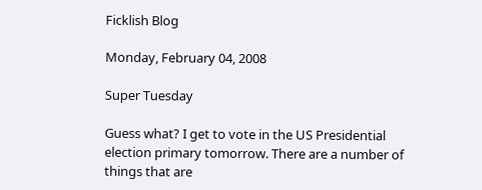Ficklish Blog

Monday, February 04, 2008

Super Tuesday

Guess what? I get to vote in the US Presidential election primary tomorrow. There are a number of things that are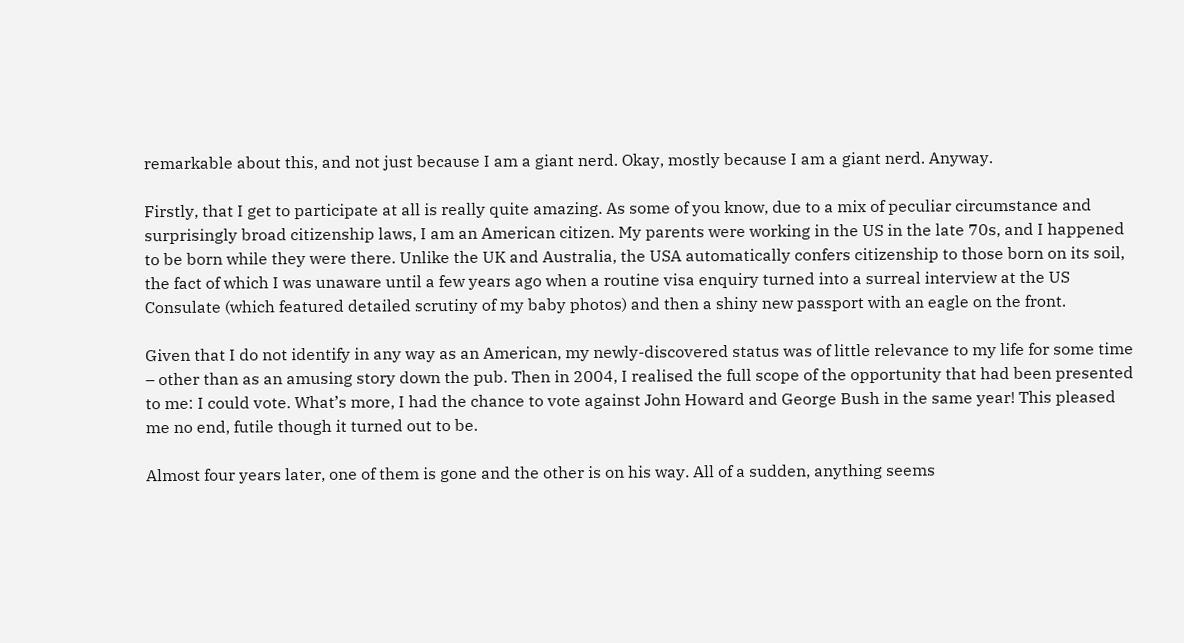remarkable about this, and not just because I am a giant nerd. Okay, mostly because I am a giant nerd. Anyway.

Firstly, that I get to participate at all is really quite amazing. As some of you know, due to a mix of peculiar circumstance and surprisingly broad citizenship laws, I am an American citizen. My parents were working in the US in the late 70s, and I happened to be born while they were there. Unlike the UK and Australia, the USA automatically confers citizenship to those born on its soil, the fact of which I was unaware until a few years ago when a routine visa enquiry turned into a surreal interview at the US Consulate (which featured detailed scrutiny of my baby photos) and then a shiny new passport with an eagle on the front.

Given that I do not identify in any way as an American, my newly-discovered status was of little relevance to my life for some time – other than as an amusing story down the pub. Then in 2004, I realised the full scope of the opportunity that had been presented to me: I could vote. What’s more, I had the chance to vote against John Howard and George Bush in the same year! This pleased me no end, futile though it turned out to be.

Almost four years later, one of them is gone and the other is on his way. All of a sudden, anything seems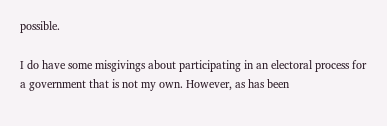possible.

I do have some misgivings about participating in an electoral process for a government that is not my own. However, as has been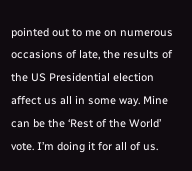pointed out to me on numerous occasions of late, the results of the US Presidential election affect us all in some way. Mine can be the ‘Rest of the World’ vote. I’m doing it for all of us.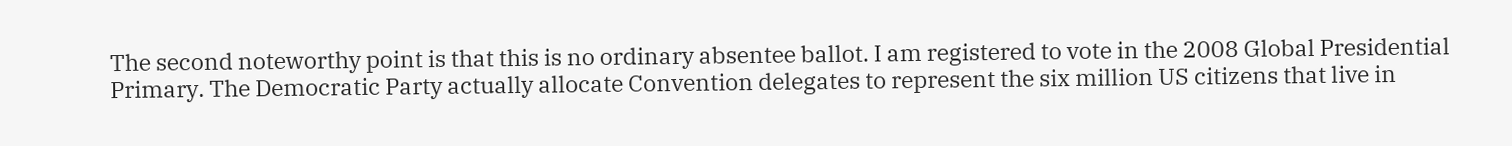The second noteworthy point is that this is no ordinary absentee ballot. I am registered to vote in the 2008 Global Presidential Primary. The Democratic Party actually allocate Convention delegates to represent the six million US citizens that live in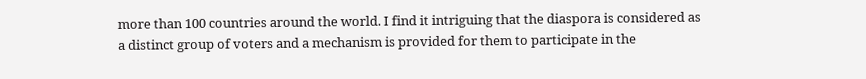more than 100 countries around the world. I find it intriguing that the diaspora is considered as a distinct group of voters and a mechanism is provided for them to participate in the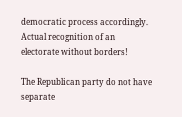democratic process accordingly. Actual recognition of an electorate without borders!

The Republican party do not have separate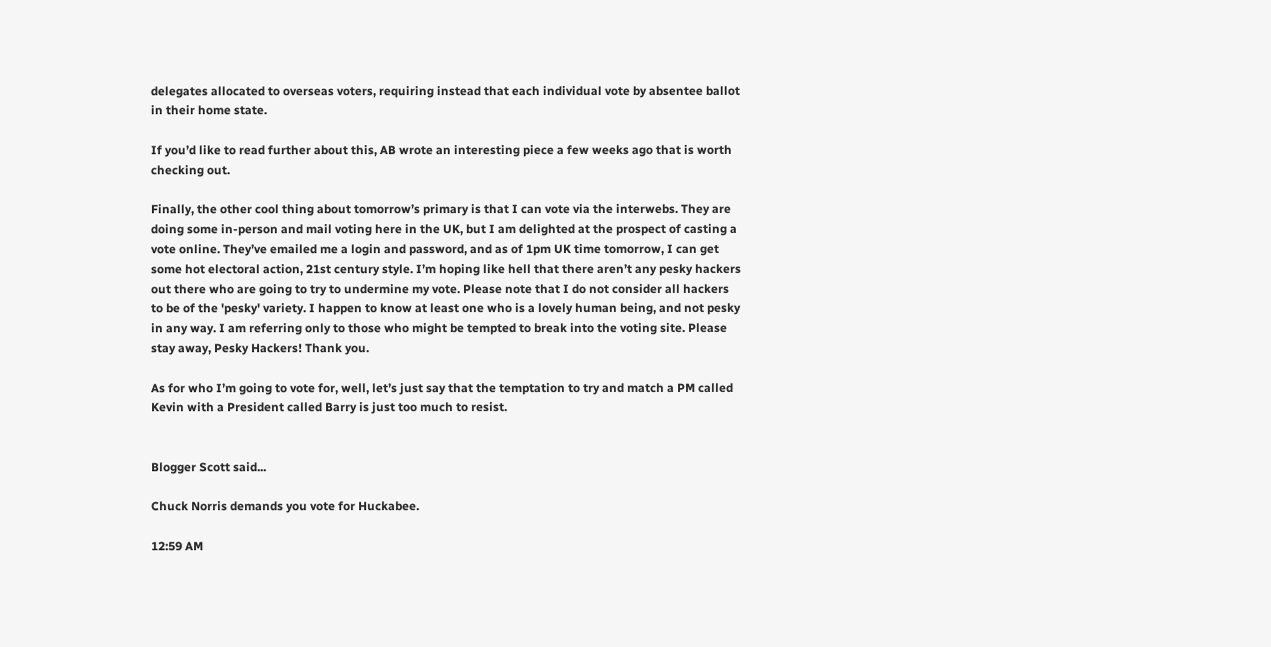delegates allocated to overseas voters, requiring instead that each individual vote by absentee ballot in their home state.

If you’d like to read further about this, AB wrote an interesting piece a few weeks ago that is worth checking out.

Finally, the other cool thing about tomorrow’s primary is that I can vote via the interwebs. They are doing some in-person and mail voting here in the UK, but I am delighted at the prospect of casting a vote online. They’ve emailed me a login and password, and as of 1pm UK time tomorrow, I can get some hot electoral action, 21st century style. I’m hoping like hell that there aren’t any pesky hackers out there who are going to try to undermine my vote. Please note that I do not consider all hackers to be of the 'pesky' variety. I happen to know at least one who is a lovely human being, and not pesky in any way. I am referring only to those who might be tempted to break into the voting site. Please stay away, Pesky Hackers! Thank you.

As for who I’m going to vote for, well, let’s just say that the temptation to try and match a PM called Kevin with a President called Barry is just too much to resist.


Blogger Scott said...

Chuck Norris demands you vote for Huckabee.

12:59 AM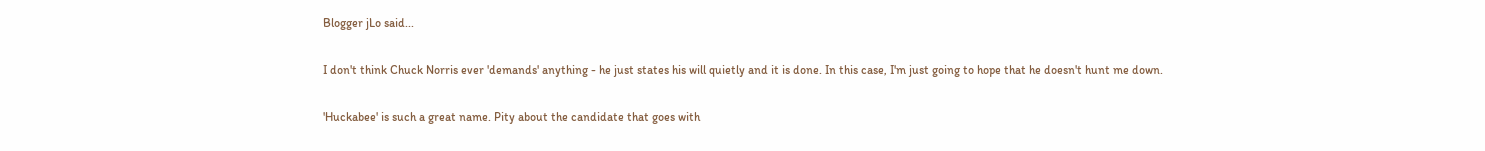Blogger jLo said...

I don't think Chuck Norris ever 'demands' anything - he just states his will quietly and it is done. In this case, I'm just going to hope that he doesn't hunt me down.

'Huckabee' is such a great name. Pity about the candidate that goes with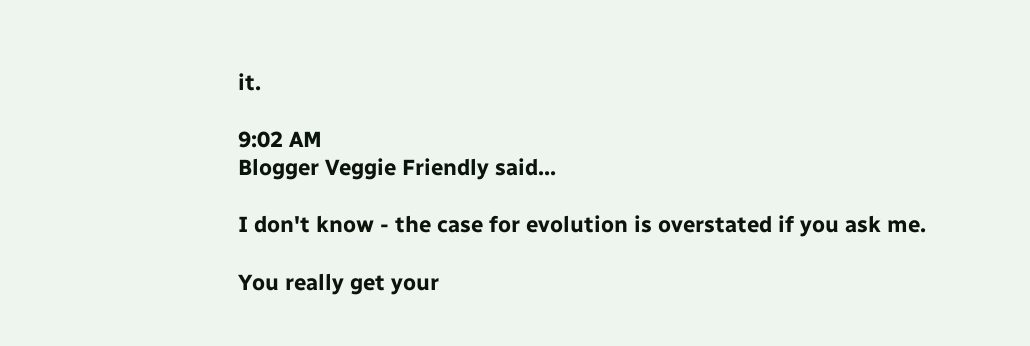it.

9:02 AM
Blogger Veggie Friendly said...

I don't know - the case for evolution is overstated if you ask me.

You really get your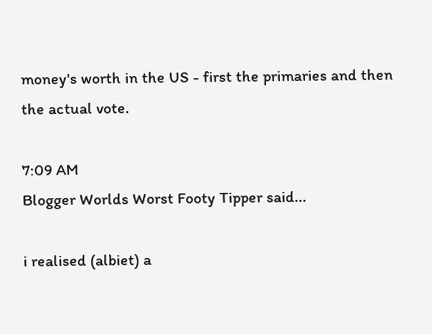money's worth in the US - first the primaries and then the actual vote.

7:09 AM
Blogger Worlds Worst Footy Tipper said...

i realised (albiet) a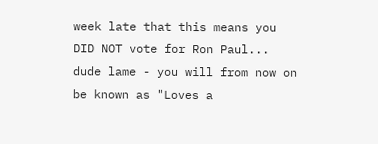week late that this means you DID NOT vote for Ron Paul... dude lame - you will from now on be known as "Loves a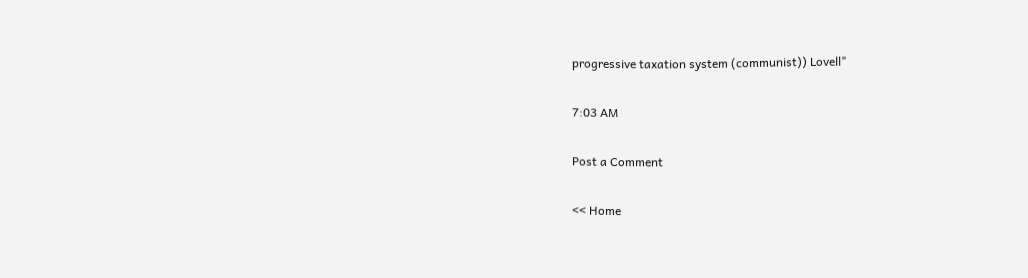progressive taxation system (communist)) Lovell"

7:03 AM

Post a Comment

<< Home